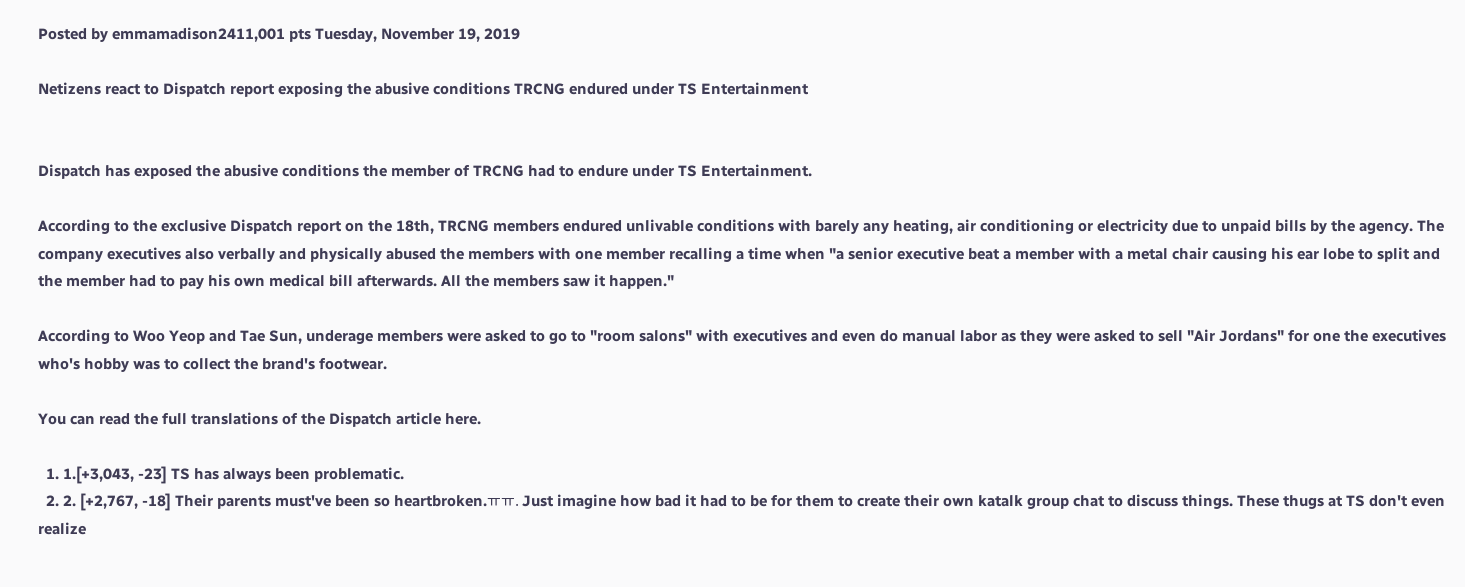Posted by emmamadison2411,001 pts Tuesday, November 19, 2019

Netizens react to Dispatch report exposing the abusive conditions TRCNG endured under TS Entertainment


Dispatch has exposed the abusive conditions the member of TRCNG had to endure under TS Entertainment.

According to the exclusive Dispatch report on the 18th, TRCNG members endured unlivable conditions with barely any heating, air conditioning or electricity due to unpaid bills by the agency. The company executives also verbally and physically abused the members with one member recalling a time when "a senior executive beat a member with a metal chair causing his ear lobe to split and the member had to pay his own medical bill afterwards. All the members saw it happen."

According to Woo Yeop and Tae Sun, underage members were asked to go to "room salons" with executives and even do manual labor as they were asked to sell "Air Jordans" for one the executives who's hobby was to collect the brand's footwear.

You can read the full translations of the Dispatch article here.

  1. 1.[+3,043, -23] TS has always been problematic.
  2. 2. [+2,767, -18] Their parents must've been so heartbroken.ㅠㅠ. Just imagine how bad it had to be for them to create their own katalk group chat to discuss things. These thugs at TS don't even realize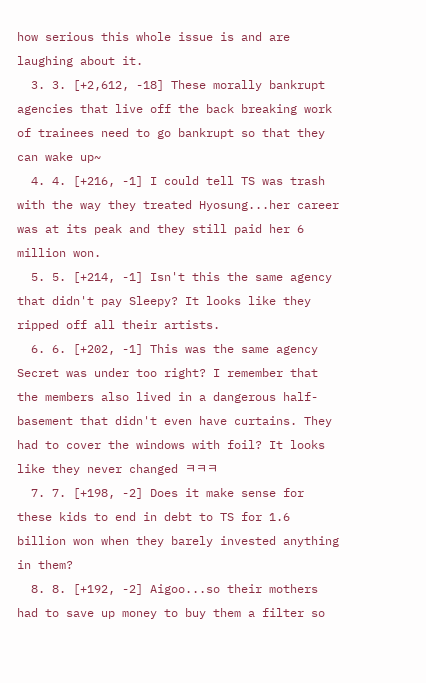how serious this whole issue is and are laughing about it.
  3. 3. [+2,612, -18] These morally bankrupt agencies that live off the back breaking work of trainees need to go bankrupt so that they can wake up~
  4. 4. [+216, -1] I could tell TS was trash with the way they treated Hyosung...her career was at its peak and they still paid her 6 million won.
  5. 5. [+214, -1] Isn't this the same agency that didn't pay Sleepy? It looks like they ripped off all their artists.
  6. 6. [+202, -1] This was the same agency Secret was under too right? I remember that the members also lived in a dangerous half-basement that didn't even have curtains. They had to cover the windows with foil? It looks like they never changed ㅋㅋㅋ
  7. 7. [+198, -2] Does it make sense for these kids to end in debt to TS for 1.6 billion won when they barely invested anything in them?
  8. 8. [+192, -2] Aigoo...so their mothers had to save up money to buy them a filter so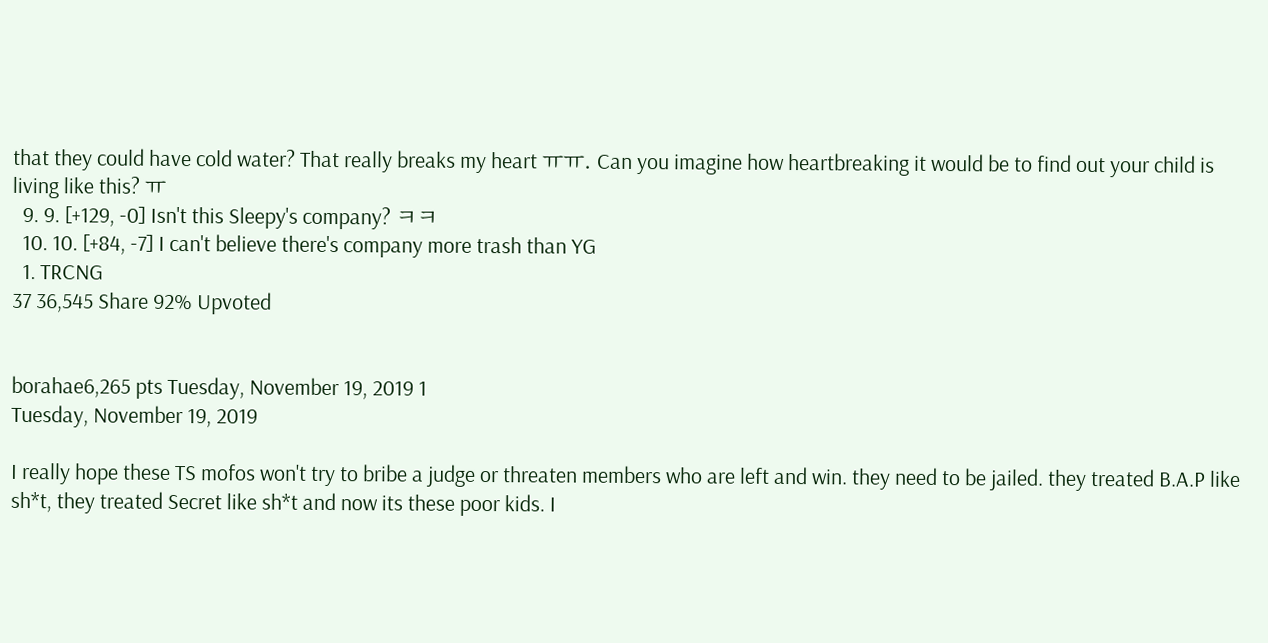that they could have cold water? That really breaks my heart ㅠㅠ. Can you imagine how heartbreaking it would be to find out your child is living like this? ㅠ
  9. 9. [+129, -0] Isn't this Sleepy's company? ㅋㅋ
  10. 10. [+84, -7] I can't believe there's company more trash than YG
  1. TRCNG
37 36,545 Share 92% Upvoted


borahae6,265 pts Tuesday, November 19, 2019 1
Tuesday, November 19, 2019

I really hope these TS mofos won't try to bribe a judge or threaten members who are left and win. they need to be jailed. they treated B.A.P like sh*t, they treated Secret like sh*t and now its these poor kids. I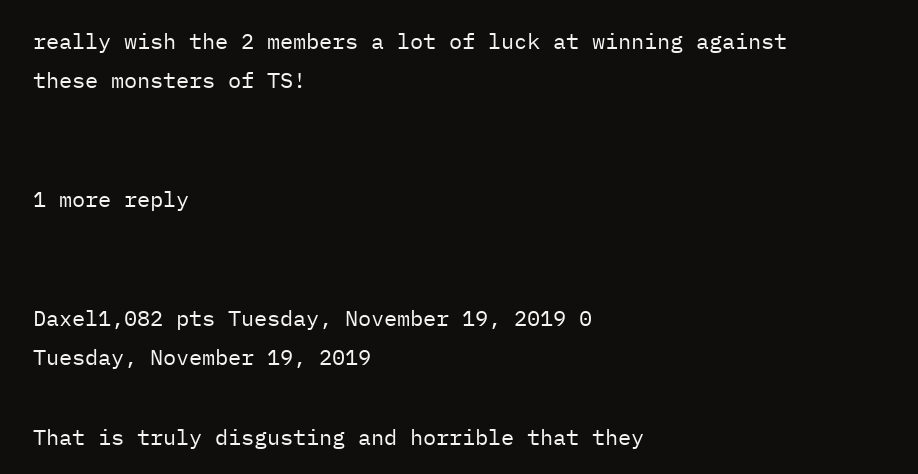really wish the 2 members a lot of luck at winning against these monsters of TS!


1 more reply


Daxel1,082 pts Tuesday, November 19, 2019 0
Tuesday, November 19, 2019

That is truly disgusting and horrible that they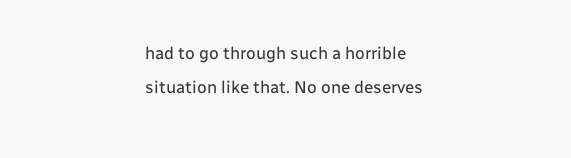had to go through such a horrible situation like that. No one deserves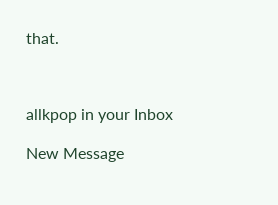that.



allkpop in your Inbox

New Message